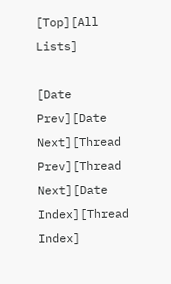[Top][All Lists]

[Date Prev][Date Next][Thread Prev][Thread Next][Date Index][Thread Index]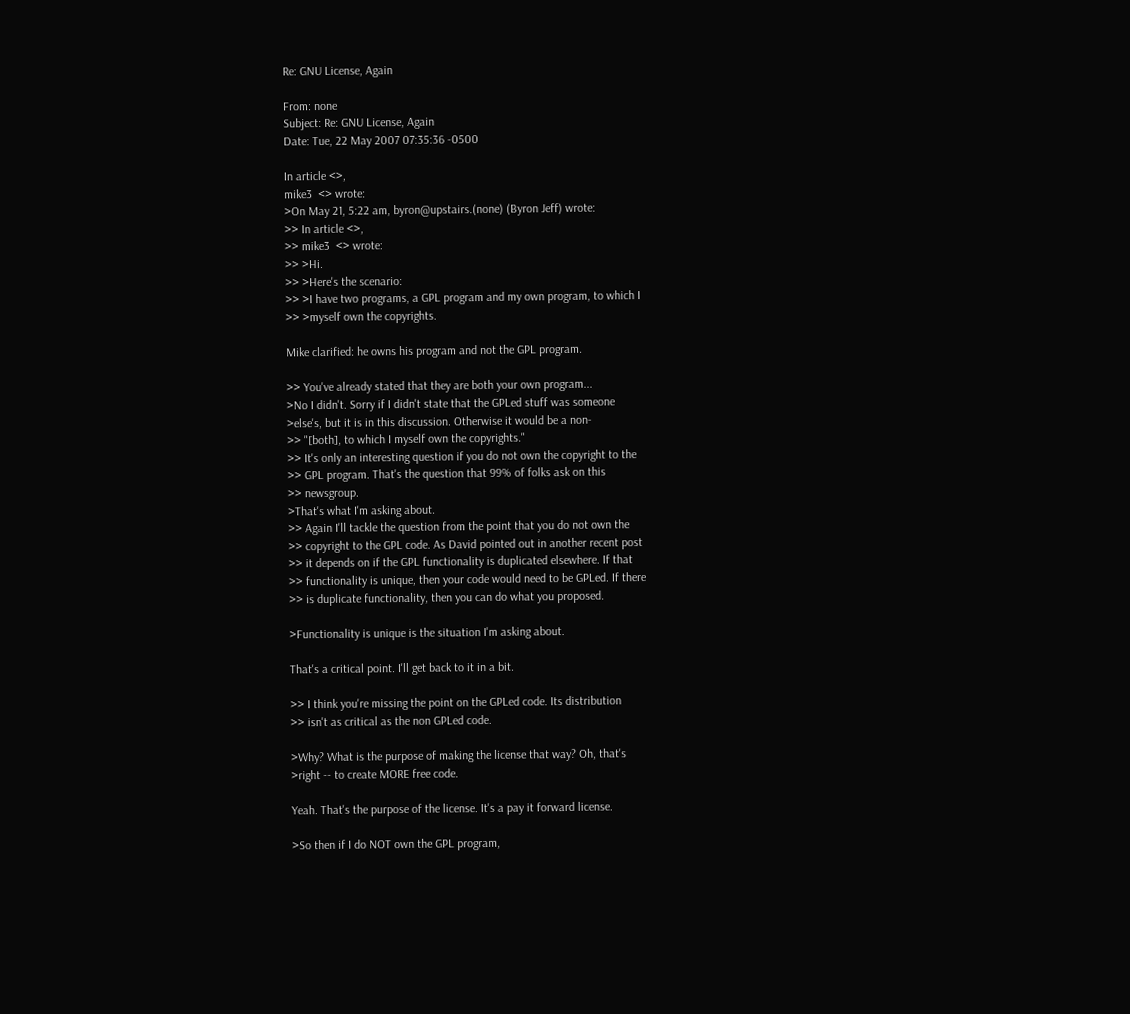Re: GNU License, Again

From: none
Subject: Re: GNU License, Again
Date: Tue, 22 May 2007 07:35:36 -0500

In article <>,
mike3  <> wrote:
>On May 21, 5:22 am, byron@upstairs.(none) (Byron Jeff) wrote:
>> In article <>,
>> mike3  <> wrote:
>> >Hi.
>> >Here's the scenario:
>> >I have two programs, a GPL program and my own program, to which I
>> >myself own the copyrights.

Mike clarified: he owns his program and not the GPL program.

>> You've already stated that they are both your own program...
>No I didn't. Sorry if I didn't state that the GPLed stuff was someone
>else's, but it is in this discussion. Otherwise it would be a non-
>> "[both], to which I myself own the copyrights."
>> It's only an interesting question if you do not own the copyright to the
>> GPL program. That's the question that 99% of folks ask on this
>> newsgroup.
>That's what I'm asking about.
>> Again I'll tackle the question from the point that you do not own the
>> copyright to the GPL code. As David pointed out in another recent post
>> it depends on if the GPL functionality is duplicated elsewhere. If that
>> functionality is unique, then your code would need to be GPLed. If there
>> is duplicate functionality, then you can do what you proposed.

>Functionality is unique is the situation I'm asking about.

That's a critical point. I'll get back to it in a bit.

>> I think you're missing the point on the GPLed code. Its distribution
>> isn't as critical as the non GPLed code.

>Why? What is the purpose of making the license that way? Oh, that's
>right -- to create MORE free code.

Yeah. That's the purpose of the license. It's a pay it forward license.

>So then if I do NOT own the GPL program,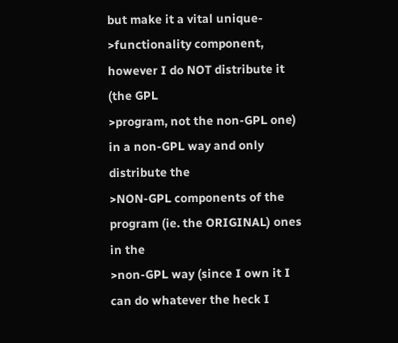but make it a vital unique-
>functionality component, however I do NOT distribute it (the GPL
>program, not the non-GPL one) in a non-GPL way and only distribute the
>NON-GPL components of the program (ie. the ORIGINAL) ones in the
>non-GPL way (since I own it I can do whatever the heck I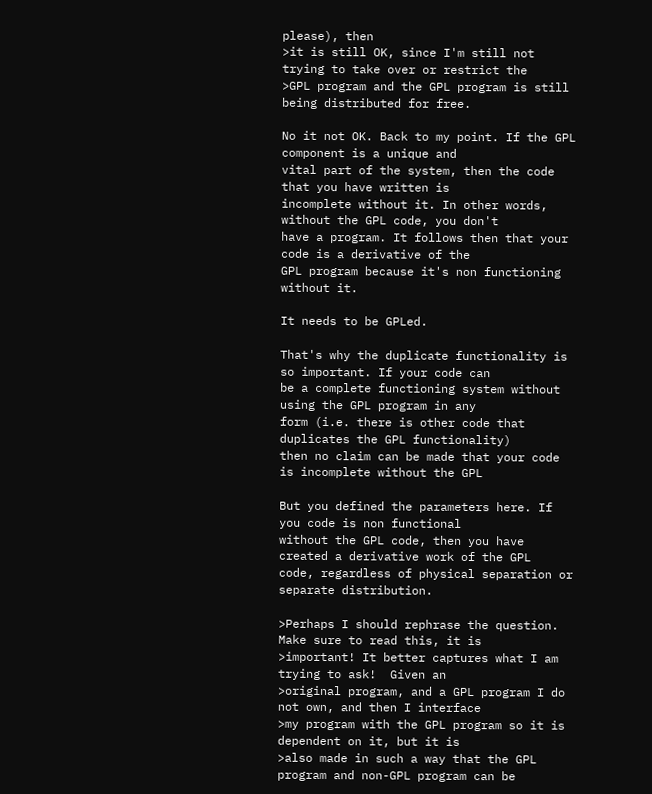please), then
>it is still OK, since I'm still not trying to take over or restrict the
>GPL program and the GPL program is still being distributed for free.

No it not OK. Back to my point. If the GPL component is a unique and
vital part of the system, then the code that you have written is
incomplete without it. In other words, without the GPL code, you don't
have a program. It follows then that your code is a derivative of the
GPL program because it's non functioning without it.

It needs to be GPLed.

That's why the duplicate functionality is so important. If your code can
be a complete functioning system without using the GPL program in any
form (i.e. there is other code that duplicates the GPL functionality)
then no claim can be made that your code is incomplete without the GPL

But you defined the parameters here. If you code is non functional
without the GPL code, then you have created a derivative work of the GPL
code, regardless of physical separation or separate distribution.

>Perhaps I should rephrase the question. Make sure to read this, it is
>important! It better captures what I am trying to ask!  Given an
>original program, and a GPL program I do not own, and then I interface
>my program with the GPL program so it is dependent on it, but it is
>also made in such a way that the GPL program and non-GPL program can be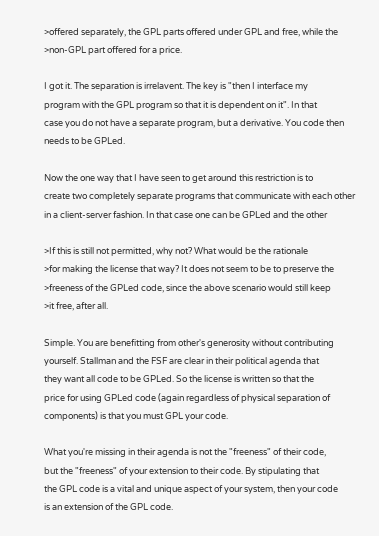>offered separately, the GPL parts offered under GPL and free, while the
>non-GPL part offered for a price.

I got it. The separation is irrelavent. The key is "then I interface my
program with the GPL program so that it is dependent on it". In that
case you do not have a separate program, but a derivative. You code then
needs to be GPLed.

Now the one way that I have seen to get around this restriction is to
create two completely separate programs that communicate with each other
in a client-server fashion. In that case one can be GPLed and the other

>If this is still not permitted, why not? What would be the rationale
>for making the license that way? It does not seem to be to preserve the
>freeness of the GPLed code, since the above scenario would still keep
>it free, after all.

Simple. You are benefitting from other's generosity without contributing
yourself. Stallman and the FSF are clear in their political agenda that
they want all code to be GPLed. So the license is written so that the
price for using GPLed code (again regardless of physical separation of
components) is that you must GPL your code.

What you're missing in their agenda is not the "freeness" of their code,
but the "freeness" of your extension to their code. By stipulating that
the GPL code is a vital and unique aspect of your system, then your code
is an extension of the GPL code.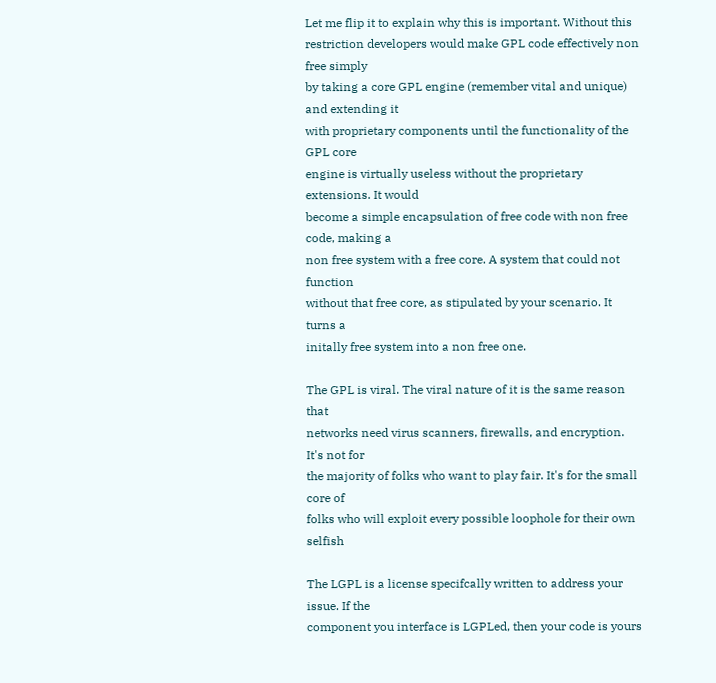Let me flip it to explain why this is important. Without this
restriction developers would make GPL code effectively non free simply
by taking a core GPL engine (remember vital and unique) and extending it
with proprietary components until the functionality of the GPL core
engine is virtually useless without the proprietary extensions. It would
become a simple encapsulation of free code with non free code, making a
non free system with a free core. A system that could not function
without that free core, as stipulated by your scenario. It turns a
initally free system into a non free one.

The GPL is viral. The viral nature of it is the same reason that
networks need virus scanners, firewalls, and encryption. It's not for
the majority of folks who want to play fair. It's for the small core of
folks who will exploit every possible loophole for their own selfish

The LGPL is a license specifcally written to address your issue. If the
component you interface is LGPLed, then your code is yours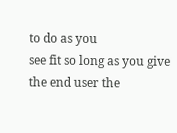to do as you
see fit so long as you give the end user the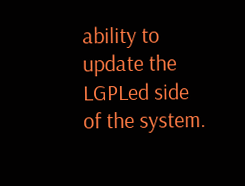ability to update the
LGPLed side of the system.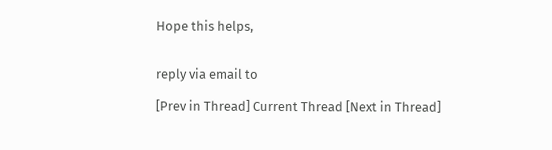Hope this helps,


reply via email to

[Prev in Thread] Current Thread [Next in Thread]